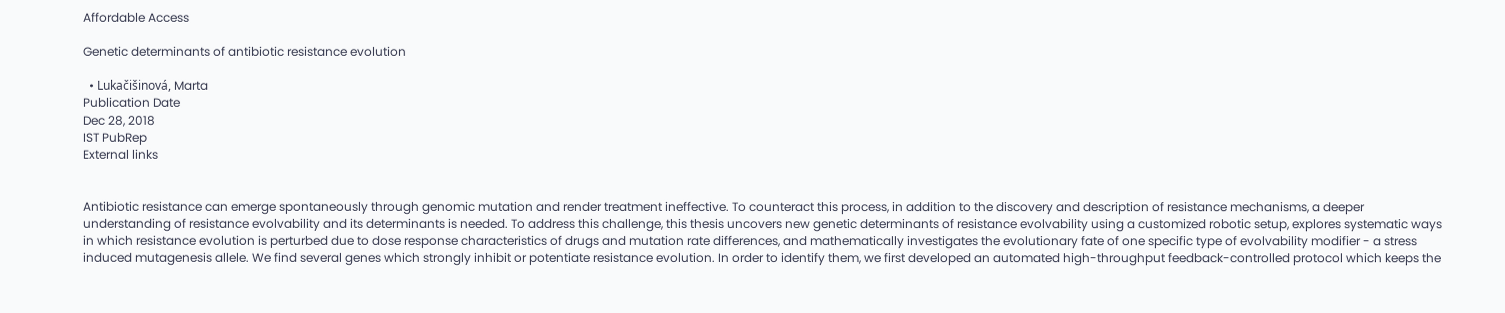Affordable Access

Genetic determinants of antibiotic resistance evolution

  • Lukačišinová, Marta
Publication Date
Dec 28, 2018
IST PubRep
External links


Antibiotic resistance can emerge spontaneously through genomic mutation and render treatment ineffective. To counteract this process, in addition to the discovery and description of resistance mechanisms, a deeper understanding of resistance evolvability and its determinants is needed. To address this challenge, this thesis uncovers new genetic determinants of resistance evolvability using a customized robotic setup, explores systematic ways in which resistance evolution is perturbed due to dose response characteristics of drugs and mutation rate differences, and mathematically investigates the evolutionary fate of one specific type of evolvability modifier - a stress induced mutagenesis allele. We find several genes which strongly inhibit or potentiate resistance evolution. In order to identify them, we first developed an automated high-throughput feedback-controlled protocol which keeps the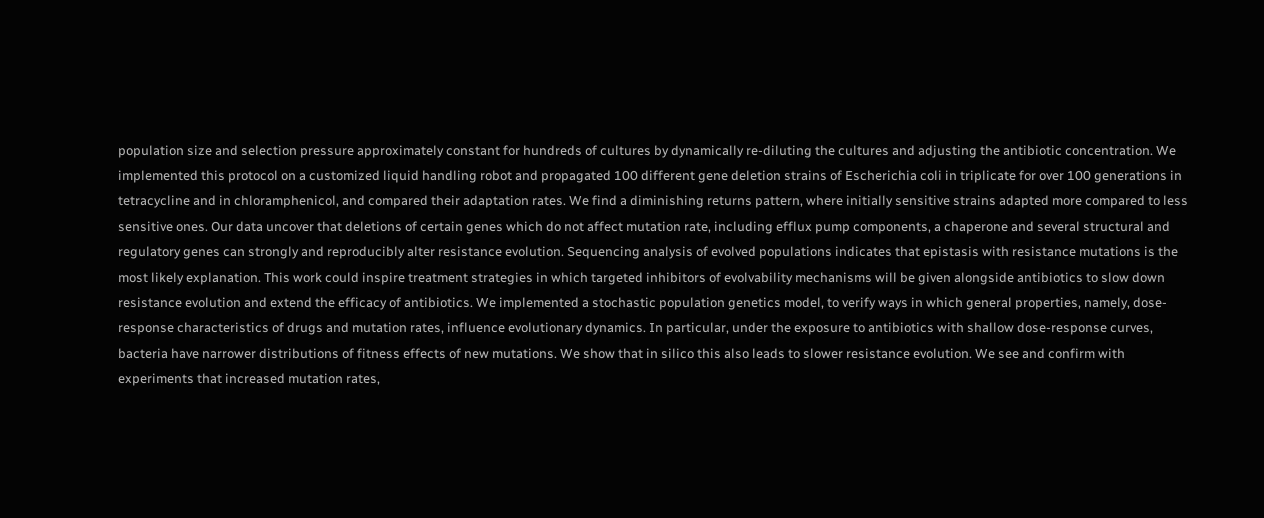population size and selection pressure approximately constant for hundreds of cultures by dynamically re-diluting the cultures and adjusting the antibiotic concentration. We implemented this protocol on a customized liquid handling robot and propagated 100 different gene deletion strains of Escherichia coli in triplicate for over 100 generations in tetracycline and in chloramphenicol, and compared their adaptation rates. We find a diminishing returns pattern, where initially sensitive strains adapted more compared to less sensitive ones. Our data uncover that deletions of certain genes which do not affect mutation rate, including efflux pump components, a chaperone and several structural and regulatory genes can strongly and reproducibly alter resistance evolution. Sequencing analysis of evolved populations indicates that epistasis with resistance mutations is the most likely explanation. This work could inspire treatment strategies in which targeted inhibitors of evolvability mechanisms will be given alongside antibiotics to slow down resistance evolution and extend the efficacy of antibiotics. We implemented a stochastic population genetics model, to verify ways in which general properties, namely, dose-response characteristics of drugs and mutation rates, influence evolutionary dynamics. In particular, under the exposure to antibiotics with shallow dose-response curves, bacteria have narrower distributions of fitness effects of new mutations. We show that in silico this also leads to slower resistance evolution. We see and confirm with experiments that increased mutation rates,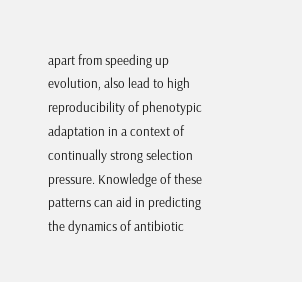apart from speeding up evolution, also lead to high reproducibility of phenotypic adaptation in a context of continually strong selection pressure. Knowledge of these patterns can aid in predicting the dynamics of antibiotic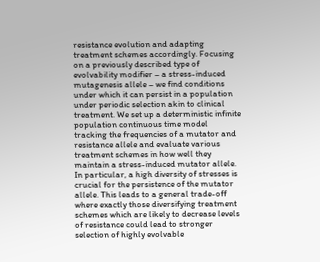resistance evolution and adapting treatment schemes accordingly. Focusing on a previously described type of evolvability modifier – a stress-induced mutagenesis allele – we find conditions under which it can persist in a population under periodic selection akin to clinical treatment. We set up a deterministic infinite population continuous time model tracking the frequencies of a mutator and resistance allele and evaluate various treatment schemes in how well they maintain a stress-induced mutator allele. In particular, a high diversity of stresses is crucial for the persistence of the mutator allele. This leads to a general trade-off where exactly those diversifying treatment schemes which are likely to decrease levels of resistance could lead to stronger selection of highly evolvable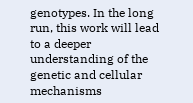genotypes. In the long run, this work will lead to a deeper understanding of the genetic and cellular mechanisms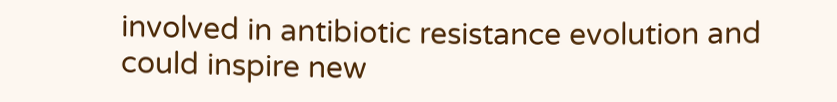involved in antibiotic resistance evolution and could inspire new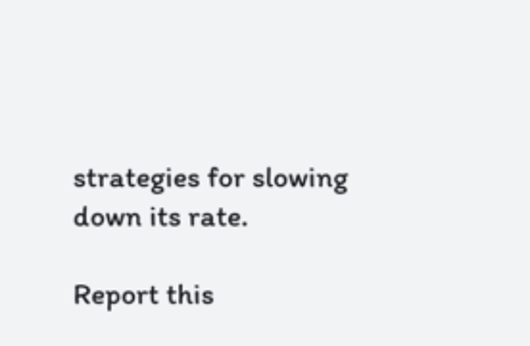strategies for slowing down its rate.

Report this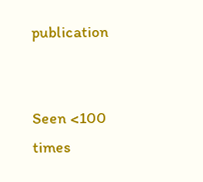publication


Seen <100 times